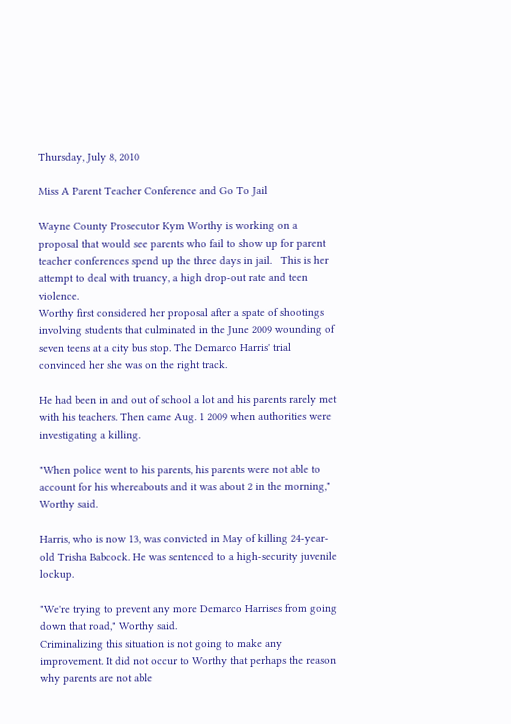Thursday, July 8, 2010

Miss A Parent Teacher Conference and Go To Jail

Wayne County Prosecutor Kym Worthy is working on a proposal that would see parents who fail to show up for parent teacher conferences spend up the three days in jail.   This is her attempt to deal with truancy, a high drop-out rate and teen violence.
Worthy first considered her proposal after a spate of shootings involving students that culminated in the June 2009 wounding of seven teens at a city bus stop. The Demarco Harris' trial convinced her she was on the right track.

He had been in and out of school a lot and his parents rarely met with his teachers. Then came Aug. 1 2009 when authorities were investigating a killing.

"When police went to his parents, his parents were not able to account for his whereabouts and it was about 2 in the morning," Worthy said.

Harris, who is now 13, was convicted in May of killing 24-year-old Trisha Babcock. He was sentenced to a high-security juvenile lockup.

"We're trying to prevent any more Demarco Harrises from going down that road," Worthy said.
Criminalizing this situation is not going to make any improvement. It did not occur to Worthy that perhaps the reason why parents are not able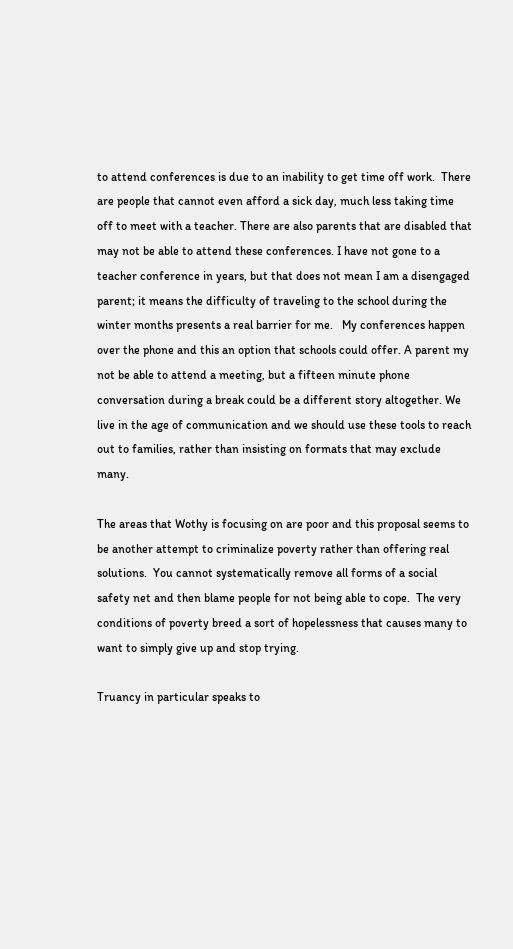to attend conferences is due to an inability to get time off work.  There are people that cannot even afford a sick day, much less taking time off to meet with a teacher. There are also parents that are disabled that may not be able to attend these conferences. I have not gone to a teacher conference in years, but that does not mean I am a disengaged parent; it means the difficulty of traveling to the school during the winter months presents a real barrier for me.   My conferences happen over the phone and this an option that schools could offer. A parent my not be able to attend a meeting, but a fifteen minute phone conversation during a break could be a different story altogether. We live in the age of communication and we should use these tools to reach out to families, rather than insisting on formats that may exclude many.

The areas that Wothy is focusing on are poor and this proposal seems to be another attempt to criminalize poverty rather than offering real solutions.  You cannot systematically remove all forms of a social safety net and then blame people for not being able to cope.  The very conditions of poverty breed a sort of hopelessness that causes many to want to simply give up and stop trying.

Truancy in particular speaks to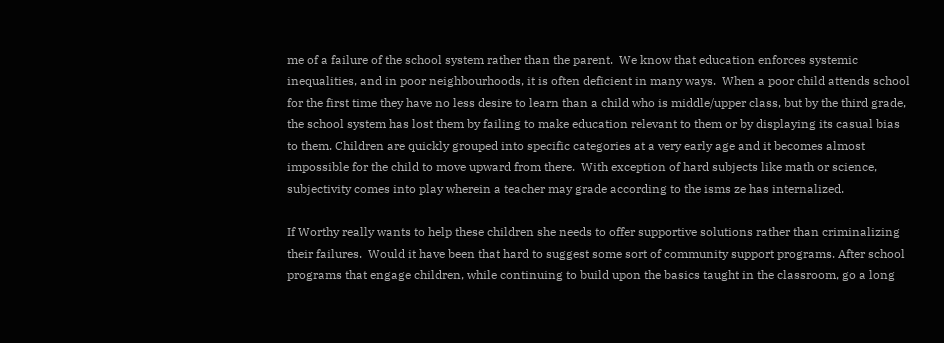me of a failure of the school system rather than the parent.  We know that education enforces systemic inequalities, and in poor neighbourhoods, it is often deficient in many ways.  When a poor child attends school for the first time they have no less desire to learn than a child who is middle/upper class, but by the third grade, the school system has lost them by failing to make education relevant to them or by displaying its casual bias to them. Children are quickly grouped into specific categories at a very early age and it becomes almost impossible for the child to move upward from there.  With exception of hard subjects like math or science, subjectivity comes into play wherein a teacher may grade according to the isms ze has internalized.

If Worthy really wants to help these children she needs to offer supportive solutions rather than criminalizing their failures.  Would it have been that hard to suggest some sort of community support programs. After school programs that engage children, while continuing to build upon the basics taught in the classroom, go a long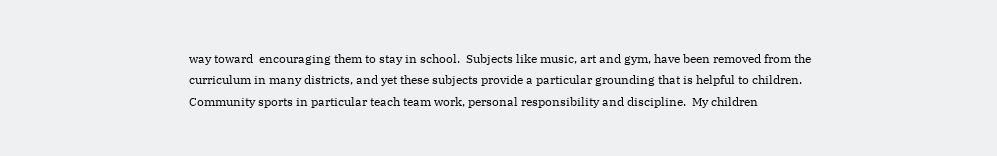way toward  encouraging them to stay in school.  Subjects like music, art and gym, have been removed from the curriculum in many districts, and yet these subjects provide a particular grounding that is helpful to children. Community sports in particular teach team work, personal responsibility and discipline.  My children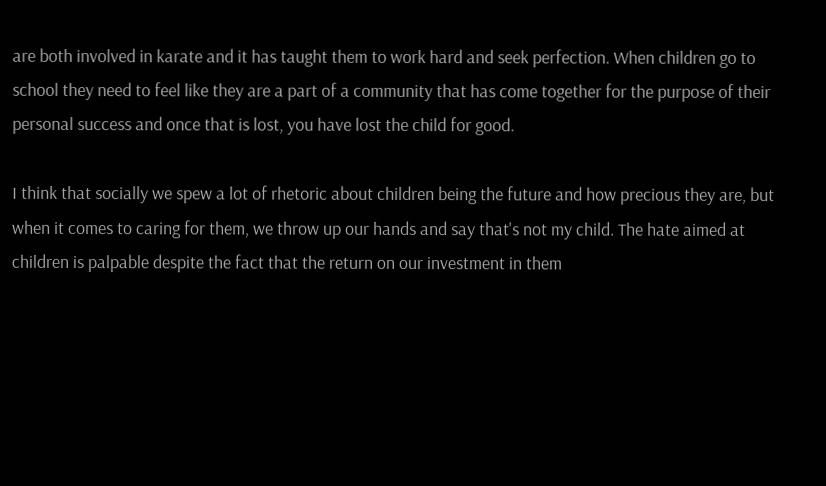are both involved in karate and it has taught them to work hard and seek perfection. When children go to school they need to feel like they are a part of a community that has come together for the purpose of their personal success and once that is lost, you have lost the child for good.

I think that socially we spew a lot of rhetoric about children being the future and how precious they are, but when it comes to caring for them, we throw up our hands and say that's not my child. The hate aimed at children is palpable despite the fact that the return on our investment in them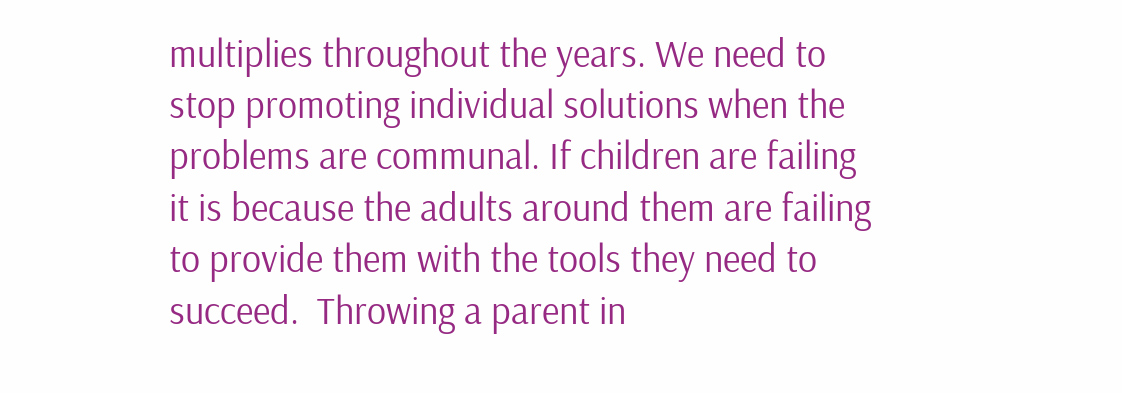multiplies throughout the years. We need to stop promoting individual solutions when the problems are communal. If children are failing it is because the adults around them are failing to provide them with the tools they need to succeed.  Throwing a parent in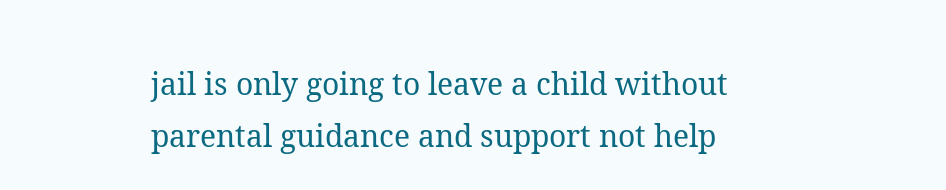jail is only going to leave a child without parental guidance and support not help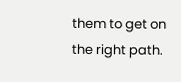them to get on the right path.